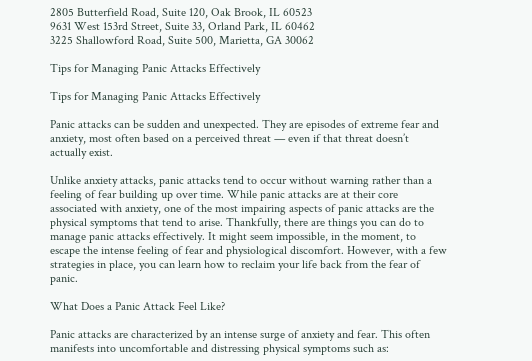2805 Butterfield Road, Suite 120, Oak Brook, IL 60523
9631 West 153rd Street, Suite 33, Orland Park, IL 60462
3225 Shallowford Road, Suite 500, Marietta, GA 30062

Tips for Managing Panic Attacks Effectively

Tips for Managing Panic Attacks Effectively

Panic attacks can be sudden and unexpected. They are episodes of extreme fear and anxiety, most often based on a perceived threat — even if that threat doesn’t actually exist.

Unlike anxiety attacks, panic attacks tend to occur without warning rather than a feeling of fear building up over time. While panic attacks are at their core associated with anxiety, one of the most impairing aspects of panic attacks are the physical symptoms that tend to arise. Thankfully, there are things you can do to manage panic attacks effectively. It might seem impossible, in the moment, to escape the intense feeling of fear and physiological discomfort. However, with a few strategies in place, you can learn how to reclaim your life back from the fear of panic.

What Does a Panic Attack Feel Like?

Panic attacks are characterized by an intense surge of anxiety and fear. This often manifests into uncomfortable and distressing physical symptoms such as: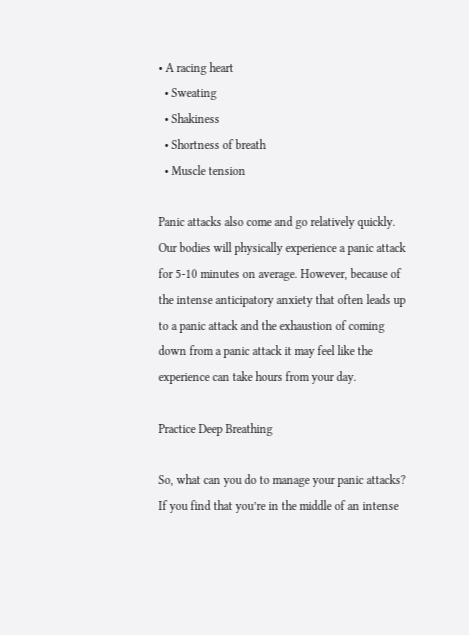• A racing heart
  • Sweating
  • Shakiness
  • Shortness of breath
  • Muscle tension

Panic attacks also come and go relatively quickly. Our bodies will physically experience a panic attack for 5-10 minutes on average. However, because of the intense anticipatory anxiety that often leads up to a panic attack and the exhaustion of coming down from a panic attack it may feel like the experience can take hours from your day.

Practice Deep Breathing

So, what can you do to manage your panic attacks? If you find that you’re in the middle of an intense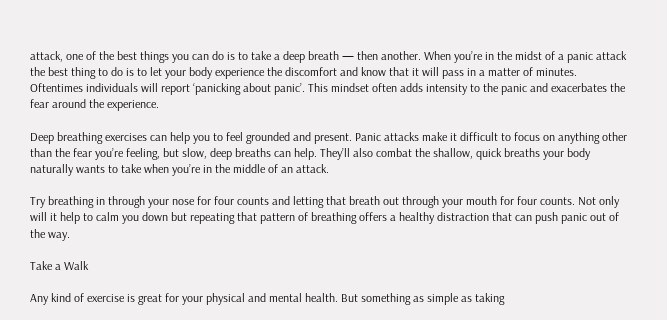attack, one of the best things you can do is to take a deep breath — then another. When you’re in the midst of a panic attack the best thing to do is to let your body experience the discomfort and know that it will pass in a matter of minutes. Oftentimes individuals will report ‘panicking about panic’. This mindset often adds intensity to the panic and exacerbates the fear around the experience.

Deep breathing exercises can help you to feel grounded and present. Panic attacks make it difficult to focus on anything other than the fear you’re feeling, but slow, deep breaths can help. They’ll also combat the shallow, quick breaths your body naturally wants to take when you’re in the middle of an attack.

Try breathing in through your nose for four counts and letting that breath out through your mouth for four counts. Not only will it help to calm you down but repeating that pattern of breathing offers a healthy distraction that can push panic out of the way.

Take a Walk

Any kind of exercise is great for your physical and mental health. But something as simple as taking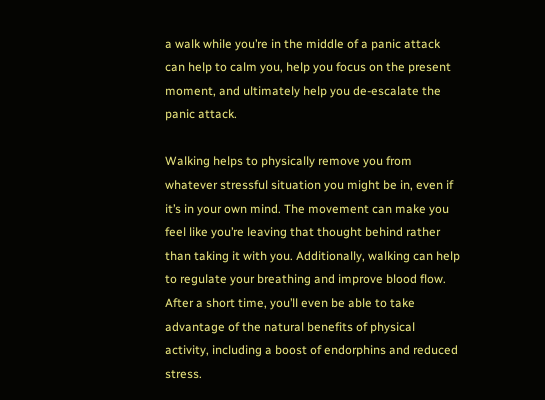a walk while you’re in the middle of a panic attack can help to calm you, help you focus on the present moment, and ultimately help you de-escalate the panic attack.

Walking helps to physically remove you from whatever stressful situation you might be in, even if it’s in your own mind. The movement can make you feel like you’re leaving that thought behind rather than taking it with you. Additionally, walking can help to regulate your breathing and improve blood flow. After a short time, you’ll even be able to take advantage of the natural benefits of physical activity, including a boost of endorphins and reduced stress.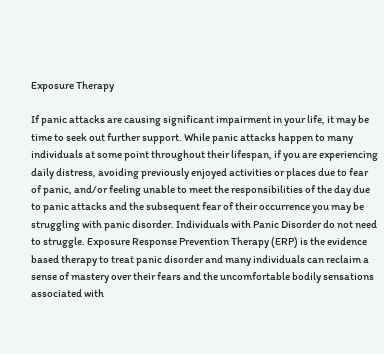Exposure Therapy

If panic attacks are causing significant impairment in your life, it may be time to seek out further support. While panic attacks happen to many individuals at some point throughout their lifespan, if you are experiencing daily distress, avoiding previously enjoyed activities or places due to fear of panic, and/or feeling unable to meet the responsibilities of the day due to panic attacks and the subsequent fear of their occurrence you may be struggling with panic disorder. Individuals with Panic Disorder do not need to struggle. Exposure Response Prevention Therapy (ERP) is the evidence based therapy to treat panic disorder and many individuals can reclaim a sense of mastery over their fears and the uncomfortable bodily sensations associated with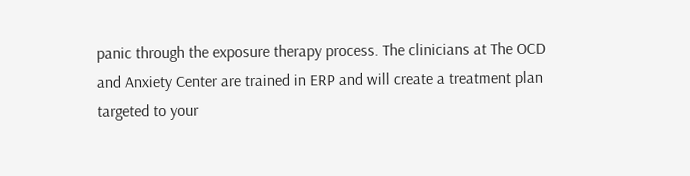panic through the exposure therapy process. The clinicians at The OCD and Anxiety Center are trained in ERP and will create a treatment plan targeted to your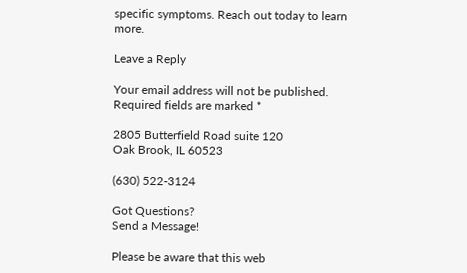specific symptoms. Reach out today to learn more.

Leave a Reply

Your email address will not be published. Required fields are marked *

2805 Butterfield Road suite 120
Oak Brook, IL 60523

(630) 522-3124

Got Questions?
Send a Message!

Please be aware that this web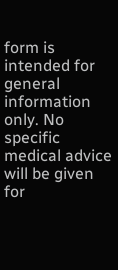form is intended for general information only. No specific medical advice will be given for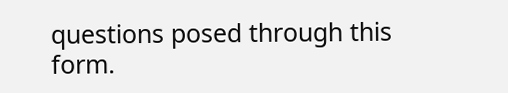questions posed through this form.